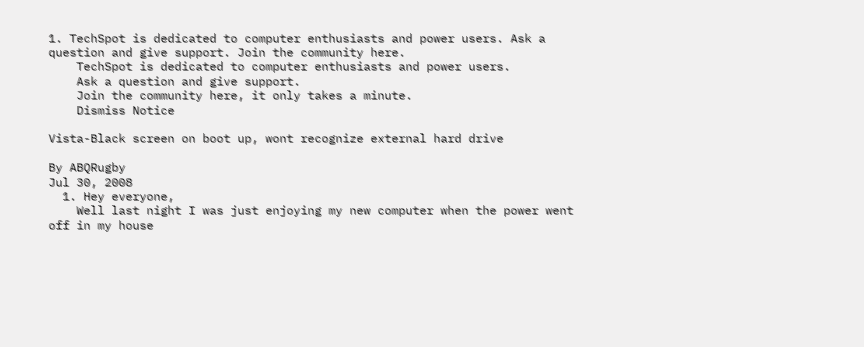1. TechSpot is dedicated to computer enthusiasts and power users. Ask a question and give support. Join the community here.
    TechSpot is dedicated to computer enthusiasts and power users.
    Ask a question and give support.
    Join the community here, it only takes a minute.
    Dismiss Notice

Vista-Black screen on boot up, wont recognize external hard drive

By ABQRugby
Jul 30, 2008
  1. Hey everyone,
    Well last night I was just enjoying my new computer when the power went off in my house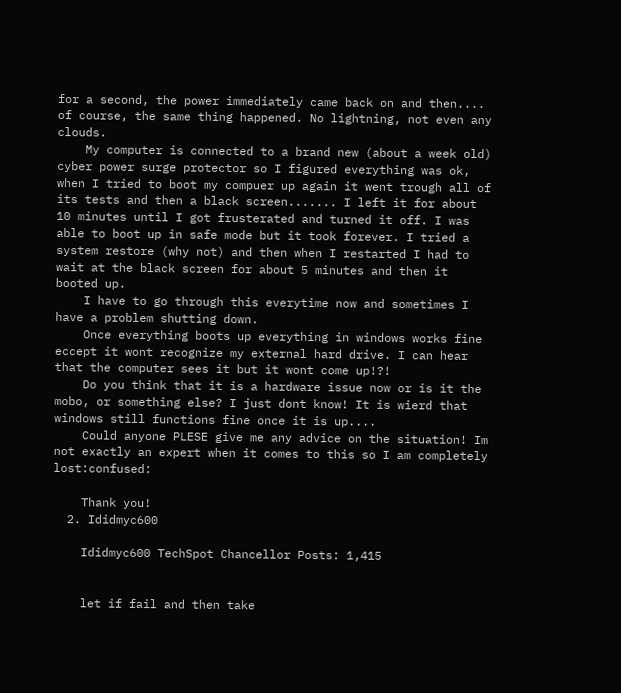for a second, the power immediately came back on and then.... of course, the same thing happened. No lightning, not even any clouds.
    My computer is connected to a brand new (about a week old) cyber power surge protector so I figured everything was ok, when I tried to boot my compuer up again it went trough all of its tests and then a black screen....... I left it for about 10 minutes until I got frusterated and turned it off. I was able to boot up in safe mode but it took forever. I tried a system restore (why not) and then when I restarted I had to wait at the black screen for about 5 minutes and then it booted up.
    I have to go through this everytime now and sometimes I have a problem shutting down.
    Once everything boots up everything in windows works fine eccept it wont recognize my external hard drive. I can hear that the computer sees it but it wont come up!?!
    Do you think that it is a hardware issue now or is it the mobo, or something else? I just dont know! It is wierd that windows still functions fine once it is up....
    Could anyone PLESE give me any advice on the situation! Im not exactly an expert when it comes to this so I am completely lost:confused:

    Thank you!
  2. Ididmyc600

    Ididmyc600 TechSpot Chancellor Posts: 1,415


    let if fail and then take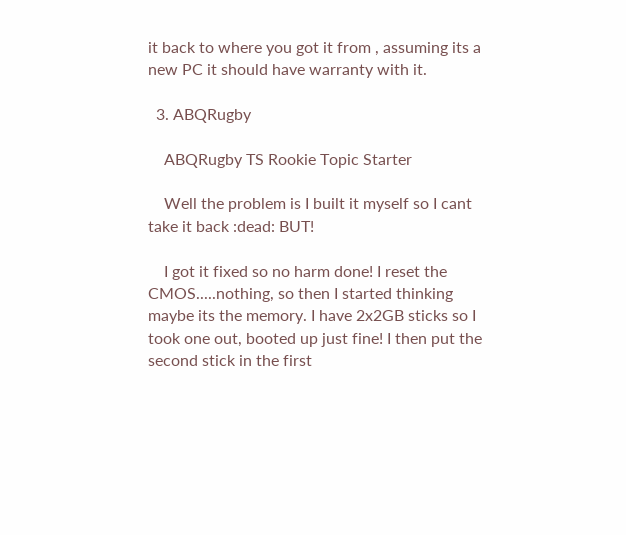it back to where you got it from , assuming its a new PC it should have warranty with it.

  3. ABQRugby

    ABQRugby TS Rookie Topic Starter

    Well the problem is I built it myself so I cant take it back :dead: BUT!

    I got it fixed so no harm done! I reset the CMOS.....nothing, so then I started thinking maybe its the memory. I have 2x2GB sticks so I took one out, booted up just fine! I then put the second stick in the first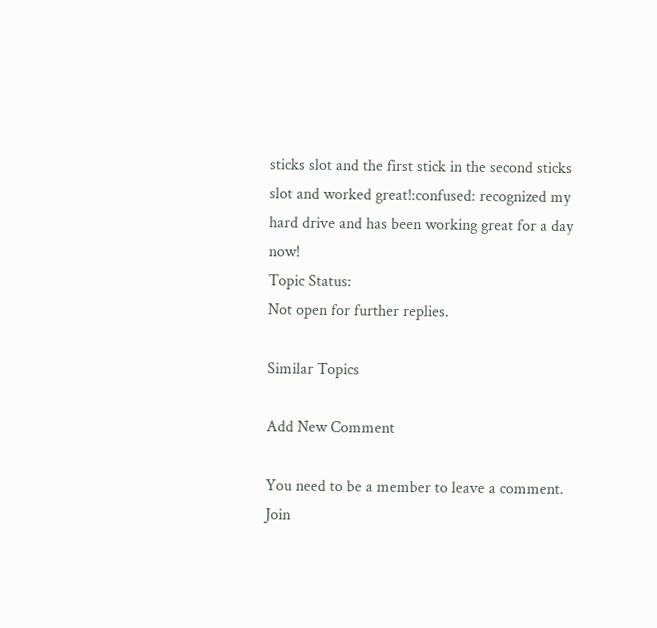sticks slot and the first stick in the second sticks slot and worked great!:confused: recognized my hard drive and has been working great for a day now!
Topic Status:
Not open for further replies.

Similar Topics

Add New Comment

You need to be a member to leave a comment. Join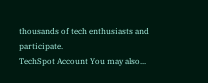thousands of tech enthusiasts and participate.
TechSpot Account You may also...